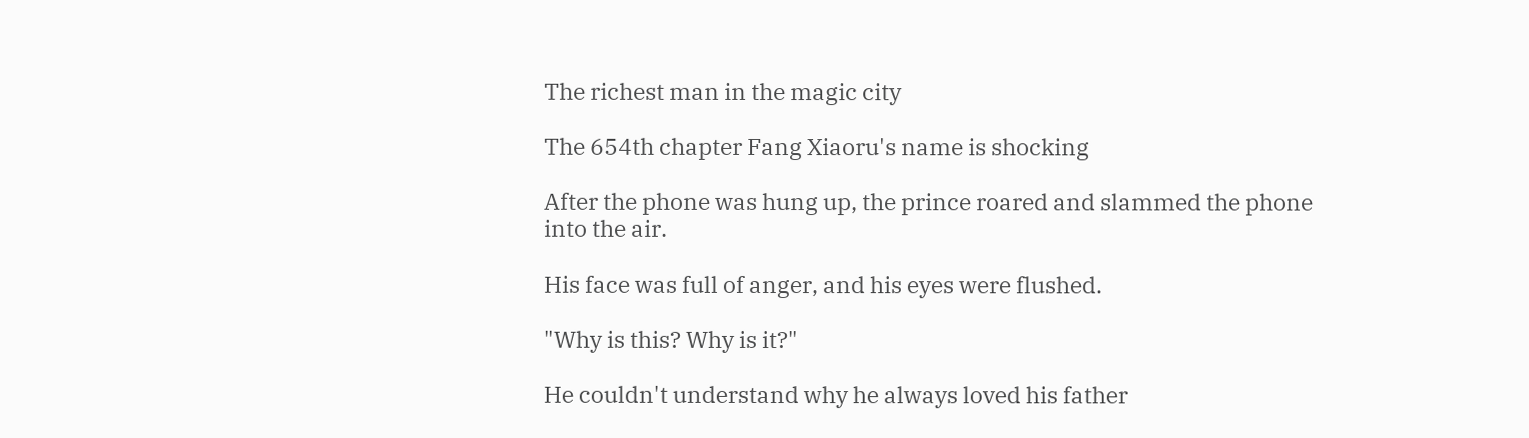The richest man in the magic city

The 654th chapter Fang Xiaoru's name is shocking

After the phone was hung up, the prince roared and slammed the phone into the air.

His face was full of anger, and his eyes were flushed.

"Why is this? Why is it?"

He couldn't understand why he always loved his father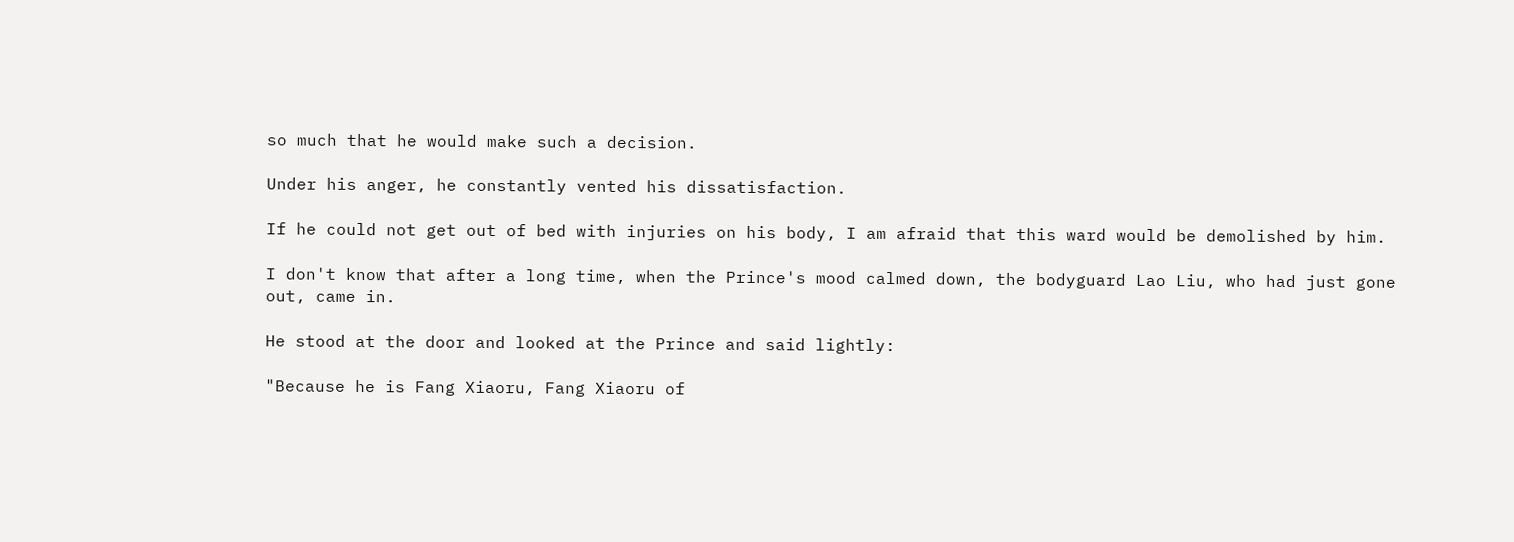so much that he would make such a decision.

Under his anger, he constantly vented his dissatisfaction.

If he could not get out of bed with injuries on his body, I am afraid that this ward would be demolished by him.

I don't know that after a long time, when the Prince's mood calmed down, the bodyguard Lao Liu, who had just gone out, came in.

He stood at the door and looked at the Prince and said lightly:

"Because he is Fang Xiaoru, Fang Xiaoru of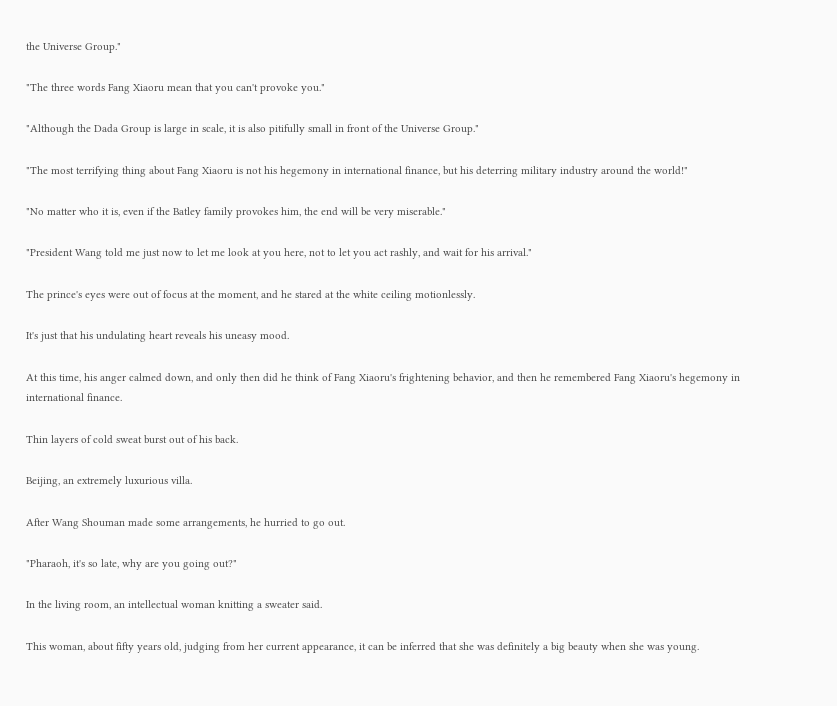the Universe Group."

"The three words Fang Xiaoru mean that you can't provoke you."

"Although the Dada Group is large in scale, it is also pitifully small in front of the Universe Group."

"The most terrifying thing about Fang Xiaoru is not his hegemony in international finance, but his deterring military industry around the world!"

"No matter who it is, even if the Batley family provokes him, the end will be very miserable."

"President Wang told me just now to let me look at you here, not to let you act rashly, and wait for his arrival."

The prince's eyes were out of focus at the moment, and he stared at the white ceiling motionlessly.

It's just that his undulating heart reveals his uneasy mood.

At this time, his anger calmed down, and only then did he think of Fang Xiaoru's frightening behavior, and then he remembered Fang Xiaoru's hegemony in international finance.

Thin layers of cold sweat burst out of his back.

Beijing, an extremely luxurious villa.

After Wang Shouman made some arrangements, he hurried to go out.

"Pharaoh, it's so late, why are you going out?"

In the living room, an intellectual woman knitting a sweater said.

This woman, about fifty years old, judging from her current appearance, it can be inferred that she was definitely a big beauty when she was young.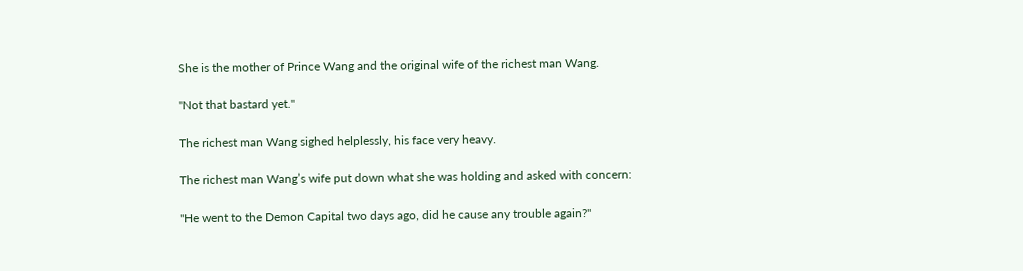She is the mother of Prince Wang and the original wife of the richest man Wang.

"Not that bastard yet."

The richest man Wang sighed helplessly, his face very heavy.

The richest man Wang’s wife put down what she was holding and asked with concern:

"He went to the Demon Capital two days ago, did he cause any trouble again?"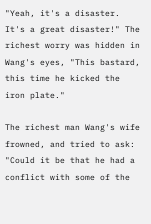"Yeah, it's a disaster. It's a great disaster!" The richest worry was hidden in Wang's eyes, "This bastard, this time he kicked the iron plate."

The richest man Wang's wife frowned, and tried to ask: "Could it be that he had a conflict with some of the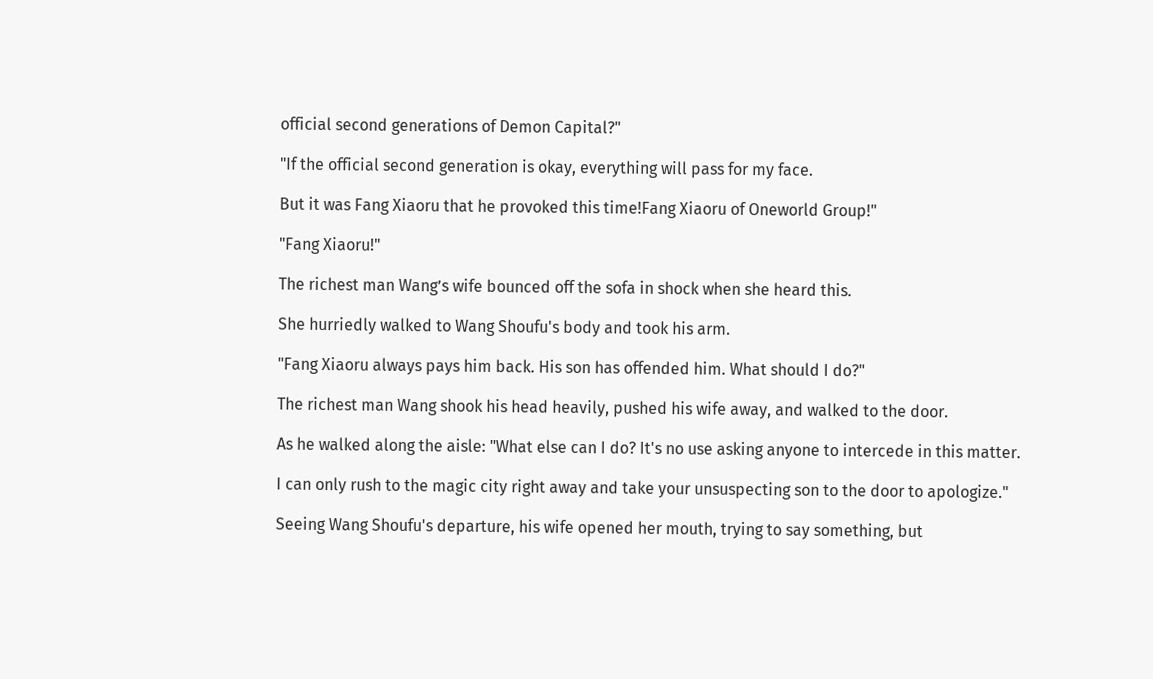official second generations of Demon Capital?"

"If the official second generation is okay, everything will pass for my face.

But it was Fang Xiaoru that he provoked this time!Fang Xiaoru of Oneworld Group!"

"Fang Xiaoru!"

The richest man Wang’s wife bounced off the sofa in shock when she heard this.

She hurriedly walked to Wang Shoufu's body and took his arm.

"Fang Xiaoru always pays him back. His son has offended him. What should I do?"

The richest man Wang shook his head heavily, pushed his wife away, and walked to the door.

As he walked along the aisle: "What else can I do? It's no use asking anyone to intercede in this matter.

I can only rush to the magic city right away and take your unsuspecting son to the door to apologize."

Seeing Wang Shoufu's departure, his wife opened her mouth, trying to say something, but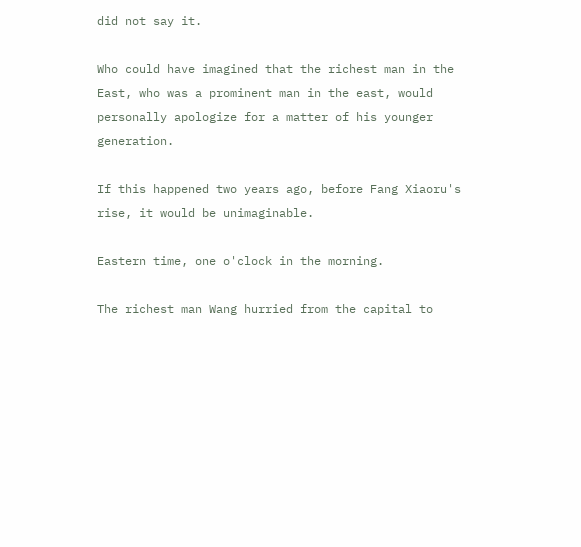did not say it.

Who could have imagined that the richest man in the East, who was a prominent man in the east, would personally apologize for a matter of his younger generation.

If this happened two years ago, before Fang Xiaoru's rise, it would be unimaginable.

Eastern time, one o'clock in the morning.

The richest man Wang hurried from the capital to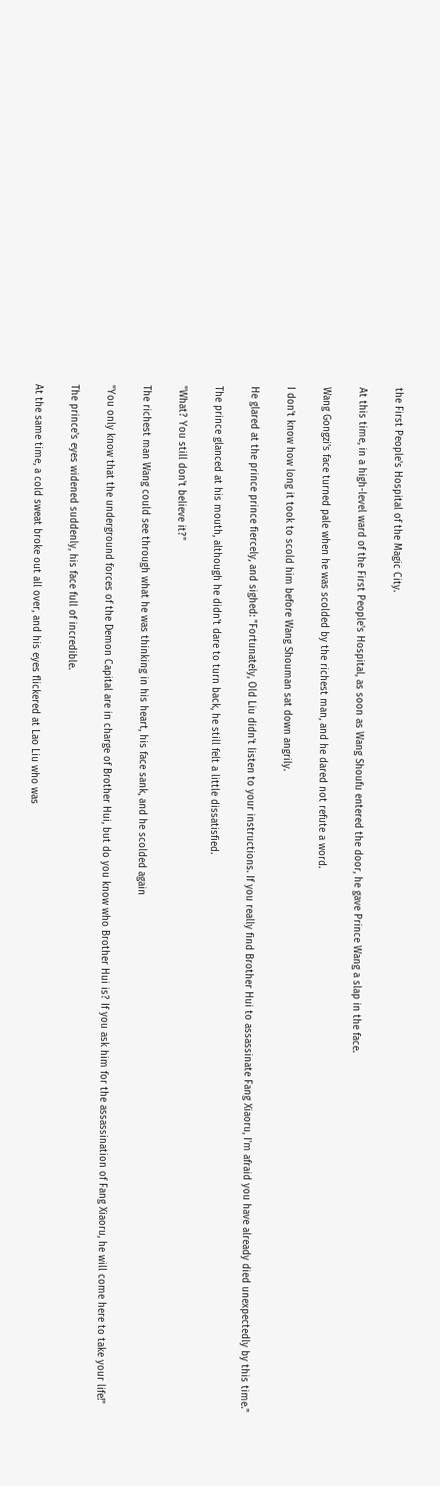the First People's Hospital of the Magic City.

At this time, in a high-level ward of the First People's Hospital, as soon as Wang Shoufu entered the door, he gave Prince Wang a slap in the face.

Wang Gongzi's face turned pale when he was scolded by the richest man, and he dared not refute a word.

I don't know how long it took to scold him before Wang Shouman sat down angrily.

He glared at the prince prince fiercely, and sighed: "Fortunately, Old Liu didn't listen to your instructions. If you really find Brother Hui to assassinate Fang Xiaoru, I'm afraid you have already died unexpectedly by this time."

The prince glanced at his mouth, although he didn't dare to turn back, he still felt a little dissatisfied.

"What? You still don't believe it?"

The richest man Wang could see through what he was thinking in his heart, his face sank, and he scolded again

"You only know that the underground forces of the Demon Capital are in charge of Brother Hui, but do you know who Brother Hui is? If you ask him for the assassination of Fang Xiaoru, he will come here to take your life!"

The prince's eyes widened suddenly, his face full of incredible.

At the same time, a cold sweat broke out all over, and his eyes flickered at Lao Liu who was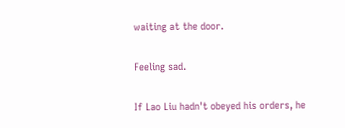waiting at the door.

Feeling sad.

If Lao Liu hadn't obeyed his orders, he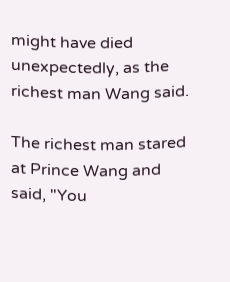might have died unexpectedly, as the richest man Wang said.

The richest man stared at Prince Wang and said, "You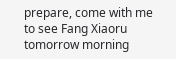prepare, come with me to see Fang Xiaoru tomorrow morning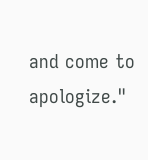and come to apologize."